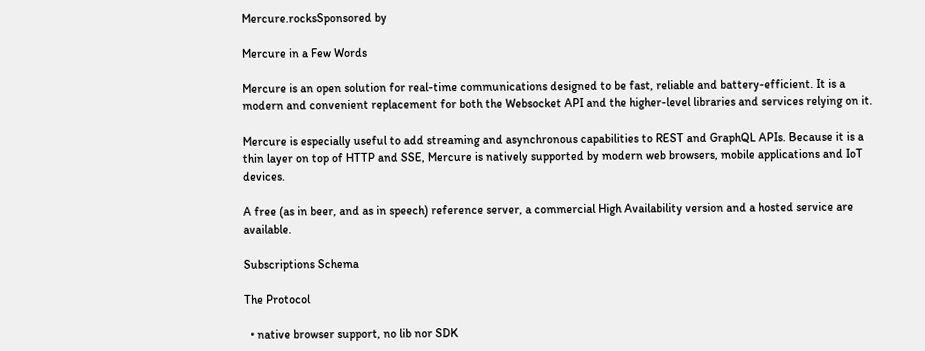Mercure.rocksSponsored by

Mercure in a Few Words

Mercure is an open solution for real-time communications designed to be fast, reliable and battery-efficient. It is a modern and convenient replacement for both the Websocket API and the higher-level libraries and services relying on it.

Mercure is especially useful to add streaming and asynchronous capabilities to REST and GraphQL APIs. Because it is a thin layer on top of HTTP and SSE, Mercure is natively supported by modern web browsers, mobile applications and IoT devices.

A free (as in beer, and as in speech) reference server, a commercial High Availability version and a hosted service are available.

Subscriptions Schema

The Protocol

  • native browser support, no lib nor SDK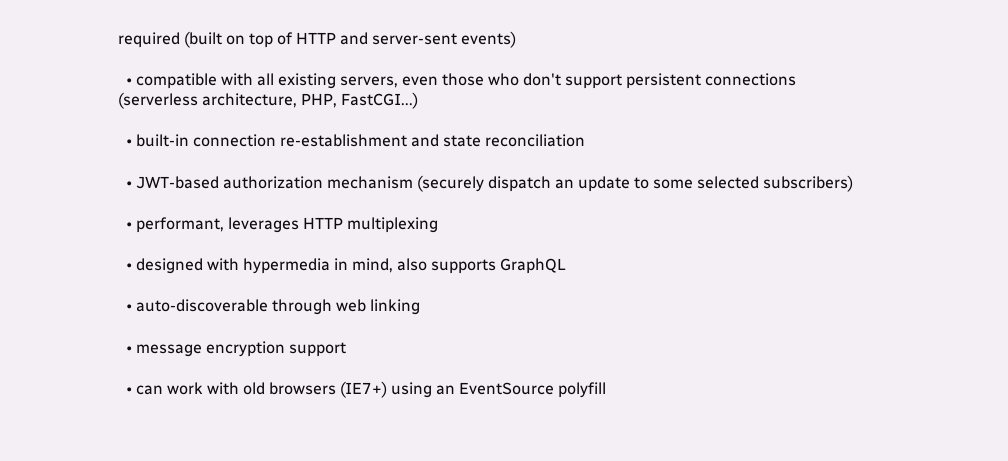required (built on top of HTTP and server-sent events)

  • compatible with all existing servers, even those who don't support persistent connections (serverless architecture, PHP, FastCGI...)

  • built-in connection re-establishment and state reconciliation

  • JWT-based authorization mechanism (securely dispatch an update to some selected subscribers)

  • performant, leverages HTTP multiplexing

  • designed with hypermedia in mind, also supports GraphQL

  • auto-discoverable through web linking

  • message encryption support

  • can work with old browsers (IE7+) using an EventSource polyfill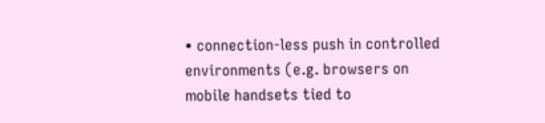• connection-less push in controlled environments (e.g. browsers on mobile handsets tied to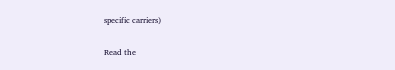specific carriers)

Read the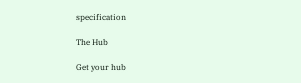specification

The Hub

Get your hub